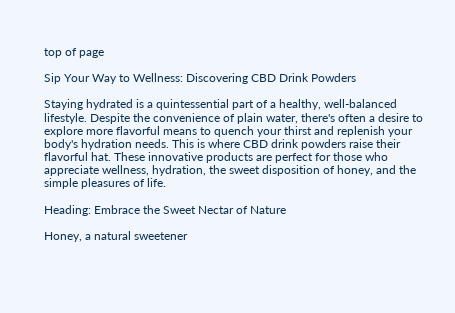top of page

Sip Your Way to Wellness: Discovering CBD Drink Powders

Staying hydrated is a quintessential part of a healthy, well-balanced lifestyle. Despite the convenience of plain water, there's often a desire to explore more flavorful means to quench your thirst and replenish your body's hydration needs. This is where CBD drink powders raise their flavorful hat. These innovative products are perfect for those who appreciate wellness, hydration, the sweet disposition of honey, and the simple pleasures of life.

Heading: Embrace the Sweet Nectar of Nature

Honey, a natural sweetener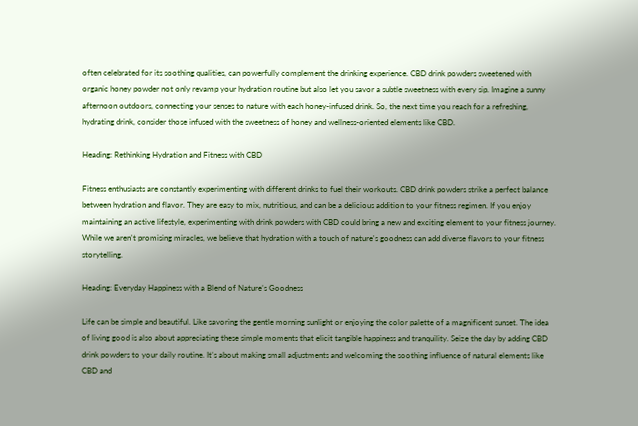often celebrated for its soothing qualities, can powerfully complement the drinking experience. CBD drink powders sweetened with organic honey powder not only revamp your hydration routine but also let you savor a subtle sweetness with every sip. Imagine a sunny afternoon outdoors, connecting your senses to nature with each honey-infused drink. So, the next time you reach for a refreshing, hydrating drink, consider those infused with the sweetness of honey and wellness-oriented elements like CBD.

Heading: Rethinking Hydration and Fitness with CBD

Fitness enthusiasts are constantly experimenting with different drinks to fuel their workouts. CBD drink powders strike a perfect balance between hydration and flavor. They are easy to mix, nutritious, and can be a delicious addition to your fitness regimen. If you enjoy maintaining an active lifestyle, experimenting with drink powders with CBD could bring a new and exciting element to your fitness journey. While we aren't promising miracles, we believe that hydration with a touch of nature's goodness can add diverse flavors to your fitness storytelling.

Heading: Everyday Happiness with a Blend of Nature’s Goodness

Life can be simple and beautiful. Like savoring the gentle morning sunlight or enjoying the color palette of a magnificent sunset. The idea of living good is also about appreciating these simple moments that elicit tangible happiness and tranquility. Seize the day by adding CBD drink powders to your daily routine. It’s about making small adjustments and welcoming the soothing influence of natural elements like CBD and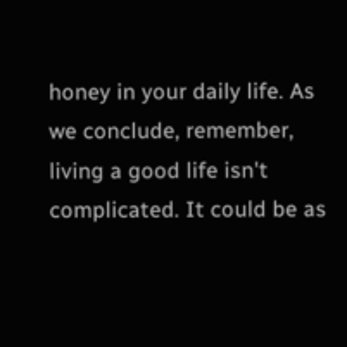honey in your daily life. As we conclude, remember, living a good life isn't complicated. It could be as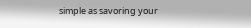simple as savoring your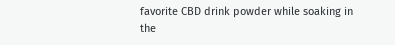favorite CBD drink powder while soaking in the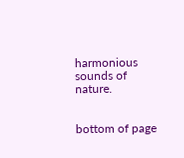harmonious sounds of nature.


bottom of page